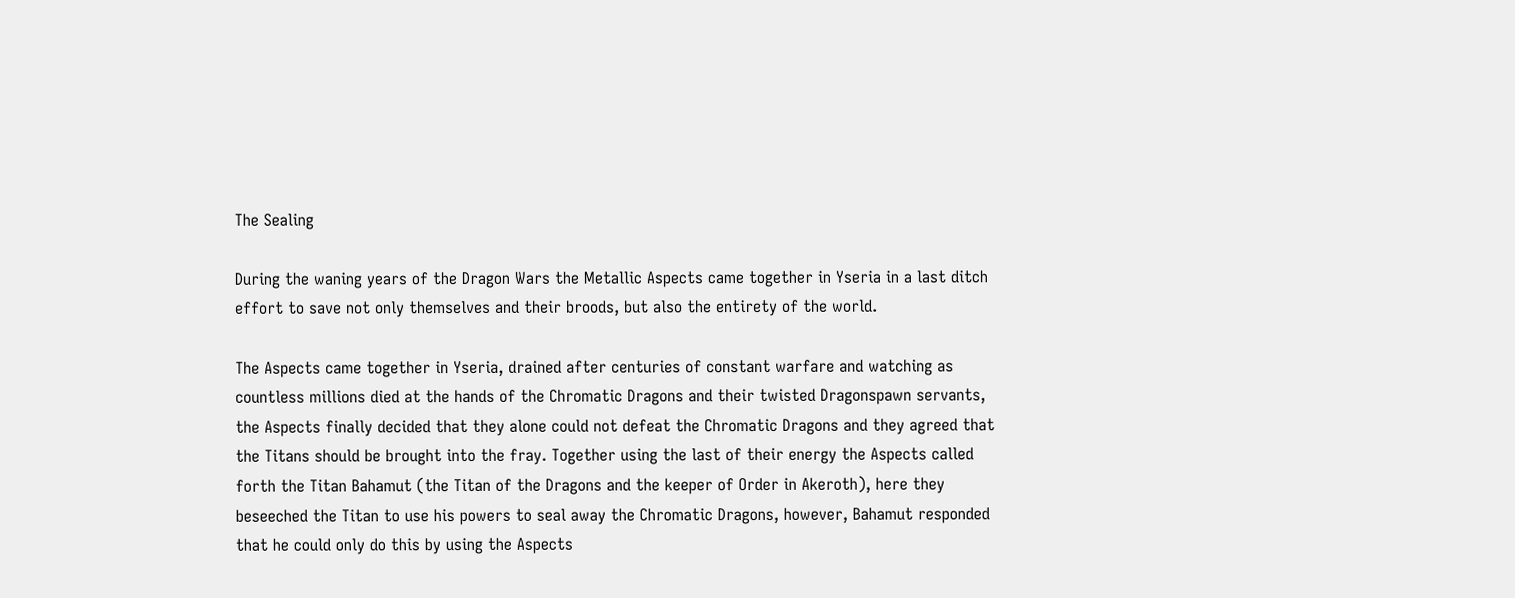The Sealing

During the waning years of the Dragon Wars the Metallic Aspects came together in Yseria in a last ditch effort to save not only themselves and their broods, but also the entirety of the world.

The Aspects came together in Yseria, drained after centuries of constant warfare and watching as countless millions died at the hands of the Chromatic Dragons and their twisted Dragonspawn servants, the Aspects finally decided that they alone could not defeat the Chromatic Dragons and they agreed that the Titans should be brought into the fray. Together using the last of their energy the Aspects called forth the Titan Bahamut (the Titan of the Dragons and the keeper of Order in Akeroth), here they beseeched the Titan to use his powers to seal away the Chromatic Dragons, however, Bahamut responded that he could only do this by using the Aspects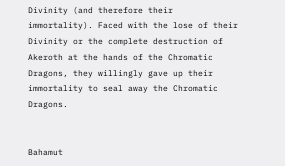Divinity (and therefore their immortality). Faced with the lose of their Divinity or the complete destruction of Akeroth at the hands of the Chromatic Dragons, they willingly gave up their immortality to seal away the Chromatic Dragons.


Bahamut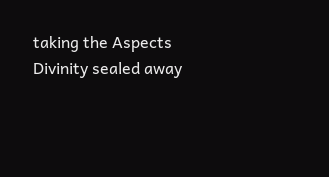taking the Aspects Divinity sealed away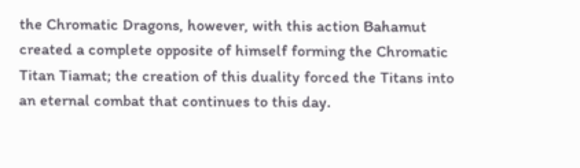the Chromatic Dragons, however, with this action Bahamut created a complete opposite of himself forming the Chromatic Titan Tiamat; the creation of this duality forced the Titans into an eternal combat that continues to this day.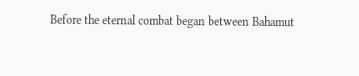Before the eternal combat began between Bahamut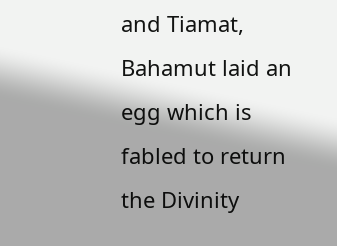and Tiamat, Bahamut laid an egg which is fabled to return the Divinity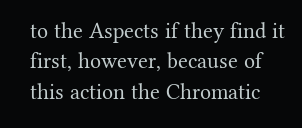to the Aspects if they find it first, however, because of this action the Chromatic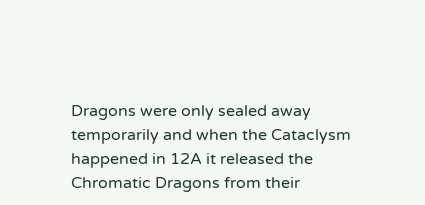Dragons were only sealed away temporarily and when the Cataclysm happened in 12A it released the Chromatic Dragons from their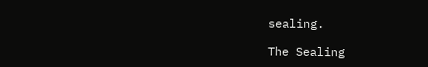sealing.

The Sealing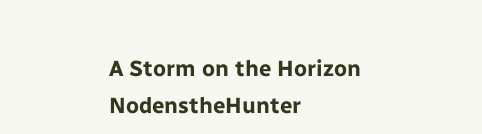A Storm on the Horizon NodenstheHunter